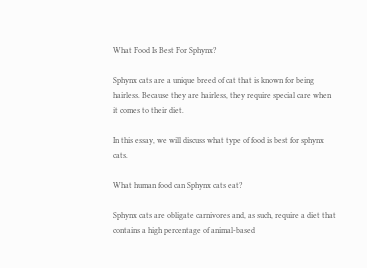What Food Is Best For Sphynx?

Sphynx cats are a unique breed of cat that is known for being hairless. Because they are hairless, they require special care when it comes to their diet.

In this essay, we will discuss what type of food is best for sphynx cats.

What human food can Sphynx cats eat?

Sphynx cats are obligate carnivores and, as such, require a diet that contains a high percentage of animal-based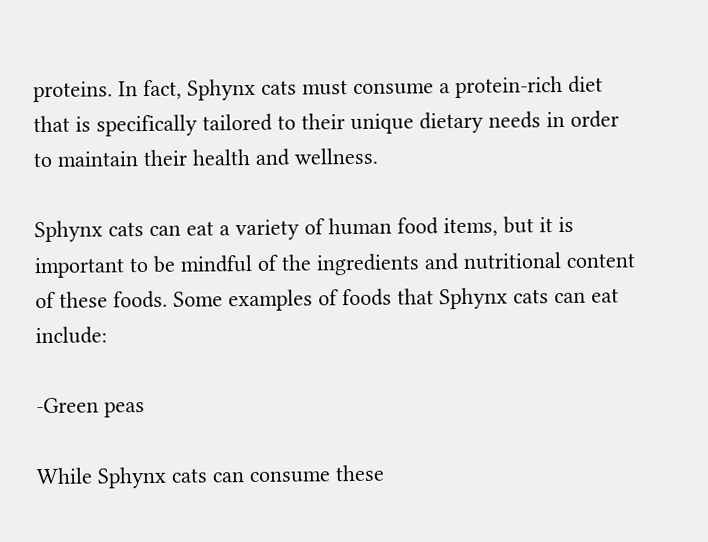proteins. In fact, Sphynx cats must consume a protein-rich diet that is specifically tailored to their unique dietary needs in order to maintain their health and wellness.

Sphynx cats can eat a variety of human food items, but it is important to be mindful of the ingredients and nutritional content of these foods. Some examples of foods that Sphynx cats can eat include:

-Green peas

While Sphynx cats can consume these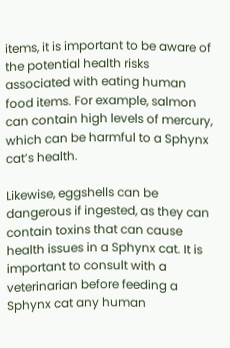items, it is important to be aware of the potential health risks associated with eating human food items. For example, salmon can contain high levels of mercury, which can be harmful to a Sphynx cat’s health.

Likewise, eggshells can be dangerous if ingested, as they can contain toxins that can cause health issues in a Sphynx cat. It is important to consult with a veterinarian before feeding a Sphynx cat any human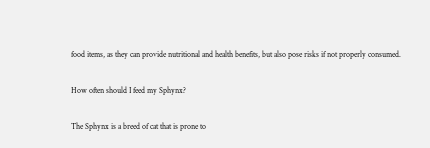food items, as they can provide nutritional and health benefits, but also pose risks if not properly consumed.

How often should I feed my Sphynx?

The Sphynx is a breed of cat that is prone to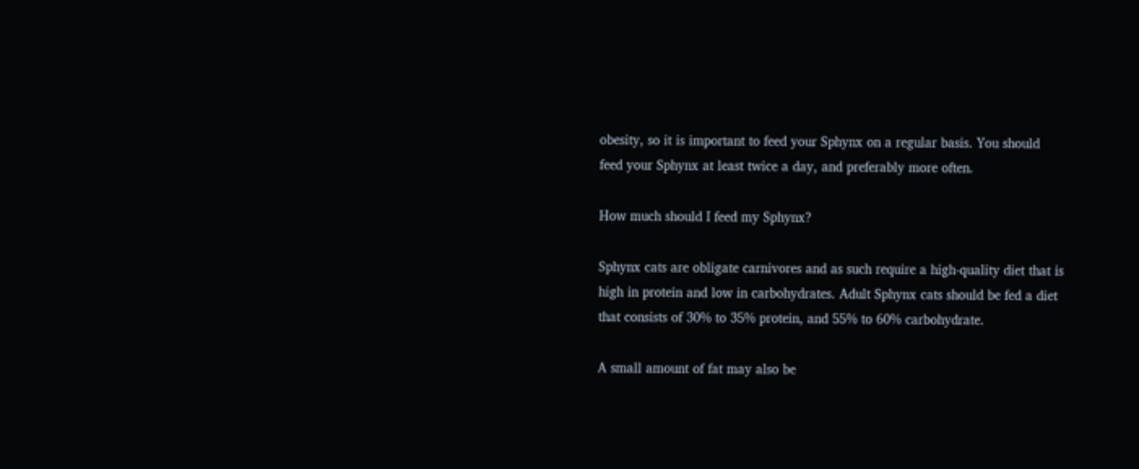obesity, so it is important to feed your Sphynx on a regular basis. You should feed your Sphynx at least twice a day, and preferably more often.

How much should I feed my Sphynx?

Sphynx cats are obligate carnivores and as such require a high-quality diet that is high in protein and low in carbohydrates. Adult Sphynx cats should be fed a diet that consists of 30% to 35% protein, and 55% to 60% carbohydrate.

A small amount of fat may also be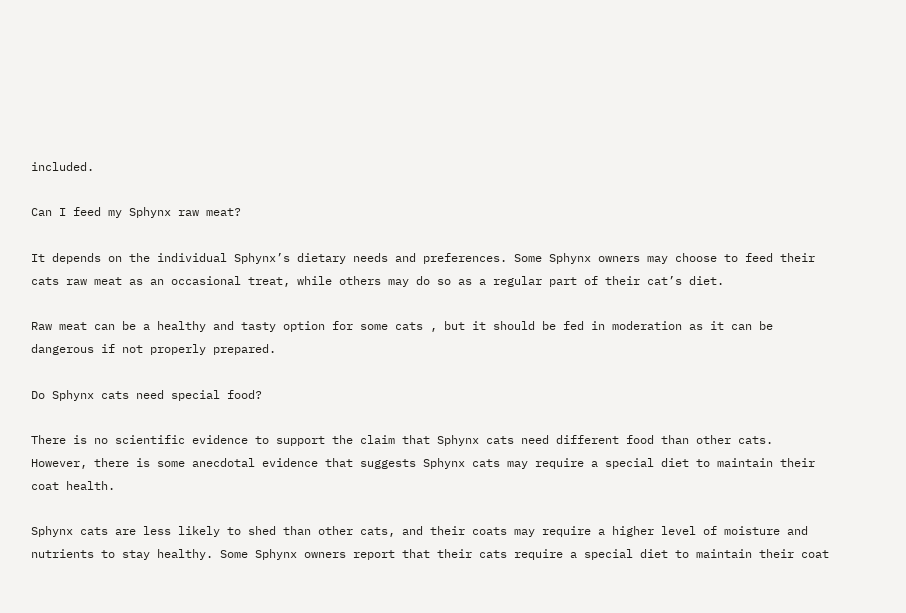included.

Can I feed my Sphynx raw meat?

It depends on the individual Sphynx’s dietary needs and preferences. Some Sphynx owners may choose to feed their cats raw meat as an occasional treat, while others may do so as a regular part of their cat’s diet.

Raw meat can be a healthy and tasty option for some cats , but it should be fed in moderation as it can be dangerous if not properly prepared.

Do Sphynx cats need special food?

There is no scientific evidence to support the claim that Sphynx cats need different food than other cats. However, there is some anecdotal evidence that suggests Sphynx cats may require a special diet to maintain their coat health.

Sphynx cats are less likely to shed than other cats, and their coats may require a higher level of moisture and nutrients to stay healthy. Some Sphynx owners report that their cats require a special diet to maintain their coat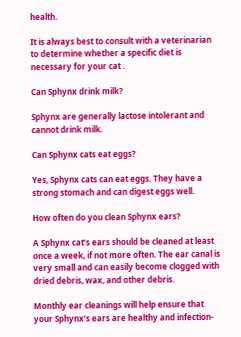health.

It is always best to consult with a veterinarian to determine whether a specific diet is necessary for your cat .

Can Sphynx drink milk?

Sphynx are generally lactose intolerant and cannot drink milk.

Can Sphynx cats eat eggs?

Yes, Sphynx cats can eat eggs. They have a strong stomach and can digest eggs well.

How often do you clean Sphynx ears?

A Sphynx cat’s ears should be cleaned at least once a week, if not more often. The ear canal is very small and can easily become clogged with dried debris, wax, and other debris.

Monthly ear cleanings will help ensure that your Sphynx’s ears are healthy and infection-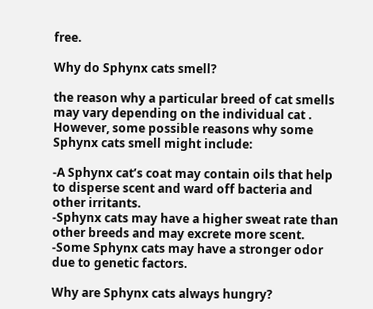free.

Why do Sphynx cats smell?

the reason why a particular breed of cat smells may vary depending on the individual cat . However, some possible reasons why some Sphynx cats smell might include:

-A Sphynx cat’s coat may contain oils that help to disperse scent and ward off bacteria and other irritants.
-Sphynx cats may have a higher sweat rate than other breeds and may excrete more scent.
-Some Sphynx cats may have a stronger odor due to genetic factors.

Why are Sphynx cats always hungry?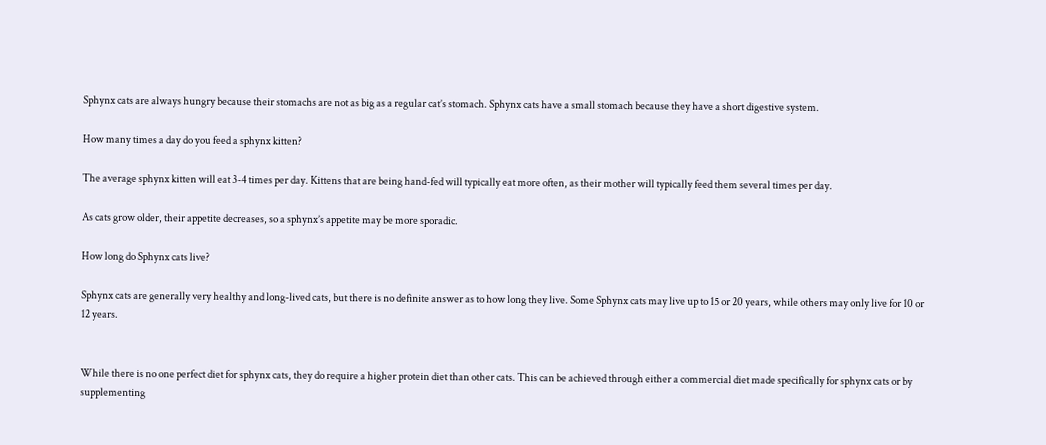Sphynx cats are always hungry because their stomachs are not as big as a regular cat’s stomach. Sphynx cats have a small stomach because they have a short digestive system.

How many times a day do you feed a sphynx kitten?

The average sphynx kitten will eat 3-4 times per day. Kittens that are being hand-fed will typically eat more often, as their mother will typically feed them several times per day.

As cats grow older, their appetite decreases, so a sphynx’s appetite may be more sporadic.

How long do Sphynx cats live?

Sphynx cats are generally very healthy and long-lived cats, but there is no definite answer as to how long they live. Some Sphynx cats may live up to 15 or 20 years, while others may only live for 10 or 12 years.


While there is no one perfect diet for sphynx cats, they do require a higher protein diet than other cats. This can be achieved through either a commercial diet made specifically for sphynx cats or by supplementing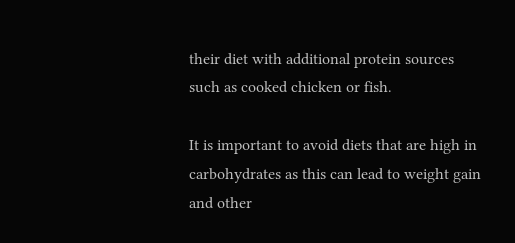their diet with additional protein sources such as cooked chicken or fish.

It is important to avoid diets that are high in carbohydrates as this can lead to weight gain and other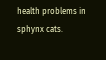health problems in sphynx cats.